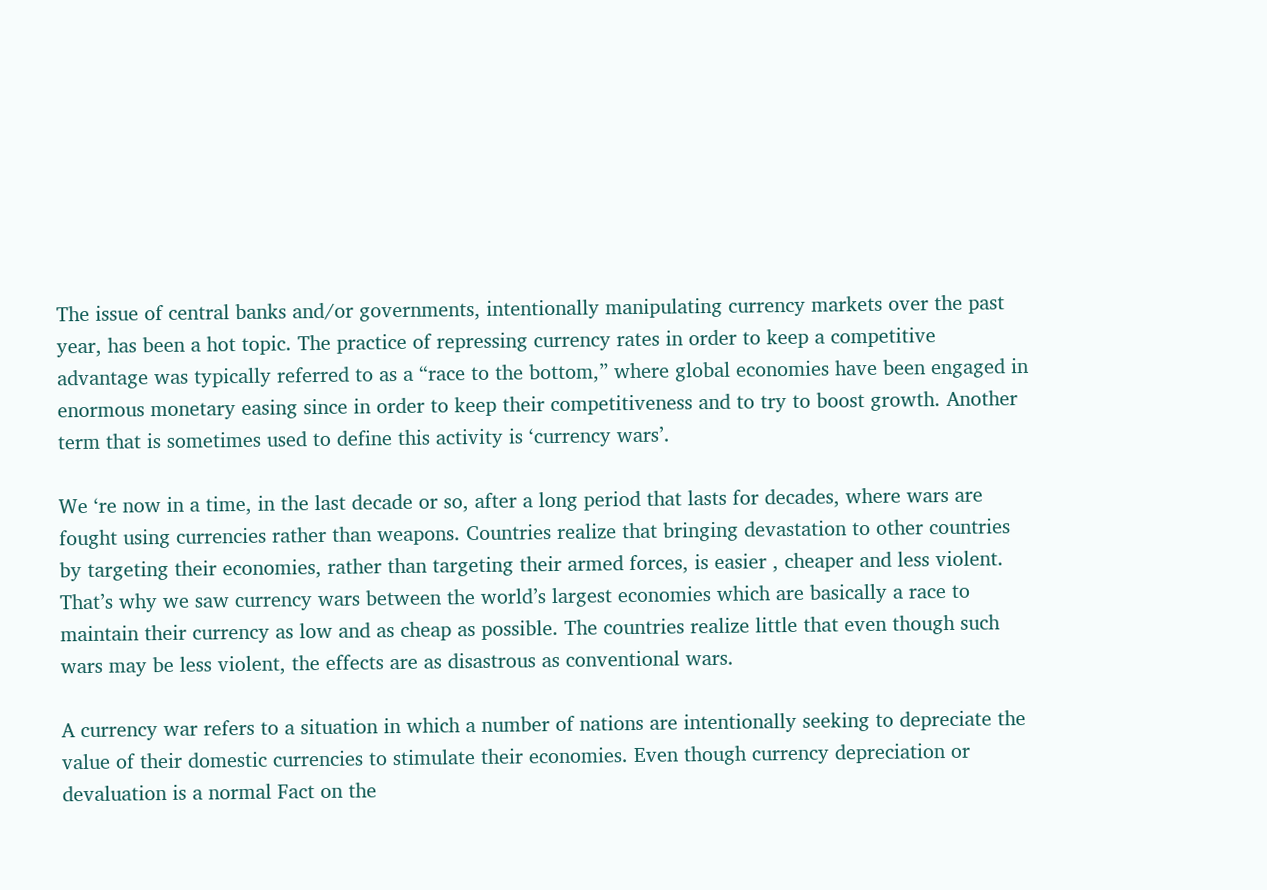The issue of central banks and/or governments, intentionally manipulating currency markets over the past year, has been a hot topic. The practice of repressing currency rates in order to keep a competitive advantage was typically referred to as a “race to the bottom,” where global economies have been engaged in enormous monetary easing since in order to keep their competitiveness and to try to boost growth. Another term that is sometimes used to define this activity is ‘currency wars’.

We ‘re now in a time, in the last decade or so, after a long period that lasts for decades, where wars are fought using currencies rather than weapons. Countries realize that bringing devastation to other countries by targeting their economies, rather than targeting their armed forces, is easier , cheaper and less violent. That’s why we saw currency wars between the world’s largest economies which are basically a race to maintain their currency as low and as cheap as possible. The countries realize little that even though such wars may be less violent, the effects are as disastrous as conventional wars.

A currency war refers to a situation in which a number of nations are intentionally seeking to depreciate the value of their domestic currencies to stimulate their economies. Even though currency depreciation or devaluation is a normal Fact on the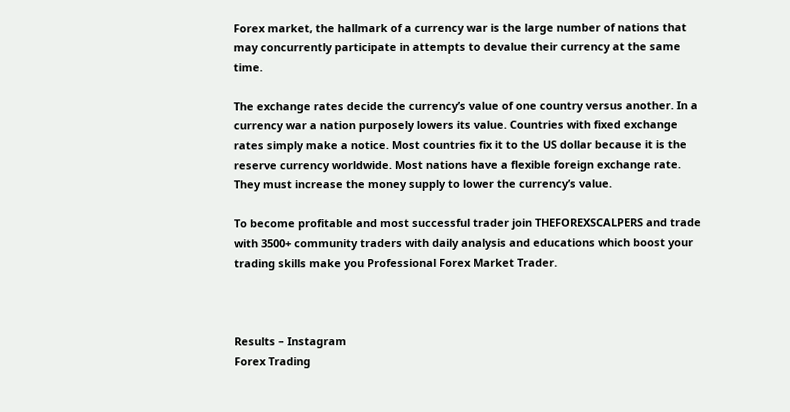Forex market, the hallmark of a currency war is the large number of nations that may concurrently participate in attempts to devalue their currency at the same time.

The exchange rates decide the currency’s value of one country versus another. In a currency war a nation purposely lowers its value. Countries with fixed exchange rates simply make a notice. Most countries fix it to the US dollar because it is the reserve currency worldwide. Most nations have a flexible foreign exchange rate. They must increase the money supply to lower the currency’s value.

To become profitable and most successful trader join THEFOREXSCALPERS and trade with 3500+ community traders with daily analysis and educations which boost your trading skills make you Professional Forex Market Trader.



Results – Instagram
Forex Trading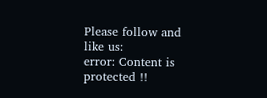Please follow and like us:
error: Content is protected !!